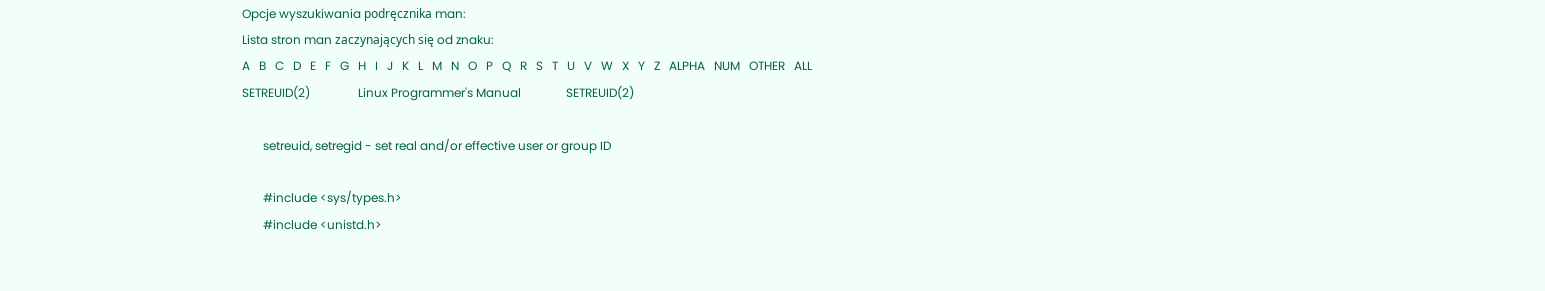Opcje wyszukiwania podręcznika man:
Lista stron man zaczynających się od znaku:
A   B   C   D   E   F   G   H   I   J   K   L   M   N   O   P   Q   R   S   T   U   V   W   X   Y   Z   ALPHA   NUM   OTHER   ALL
SETREUID(2)                Linux Programmer's Manual               SETREUID(2)

       setreuid, setregid - set real and/or effective user or group ID

       #include <sys/types.h>
       #include <unistd.h>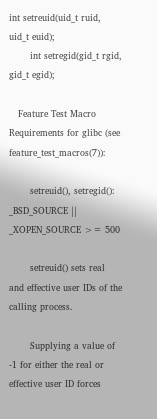int setreuid(uid_t ruid, uid_t euid);
       int setregid(gid_t rgid, gid_t egid);

   Feature Test Macro Requirements for glibc (see feature_test_macros(7)):

       setreuid(), setregid(): _BSD_SOURCE || _XOPEN_SOURCE >= 500

       setreuid() sets real and effective user IDs of the calling process.

       Supplying a value of -1 for either the real or effective user ID forces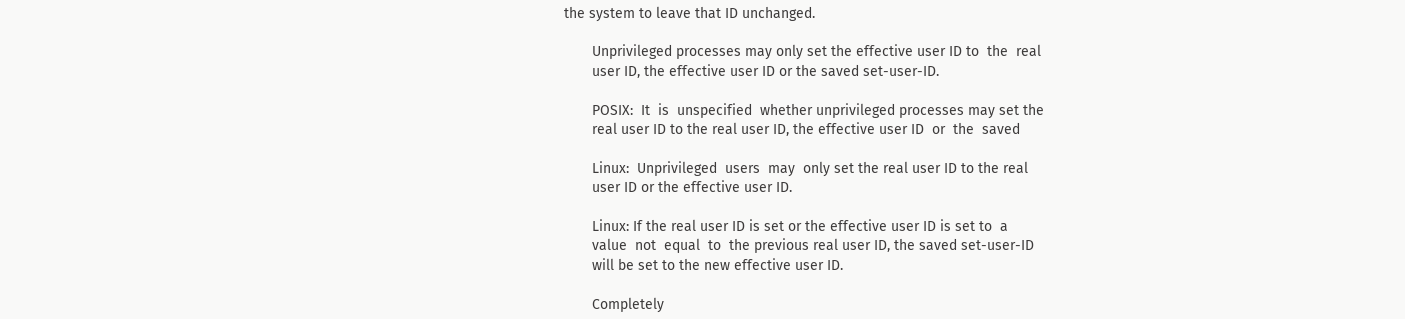the system to leave that ID unchanged.

       Unprivileged processes may only set the effective user ID to  the  real
       user ID, the effective user ID or the saved set-user-ID.

       POSIX:  It  is  unspecified  whether unprivileged processes may set the
       real user ID to the real user ID, the effective user ID  or  the  saved

       Linux:  Unprivileged  users  may  only set the real user ID to the real
       user ID or the effective user ID.

       Linux: If the real user ID is set or the effective user ID is set to  a
       value  not  equal  to  the previous real user ID, the saved set-user-ID
       will be set to the new effective user ID.

       Completely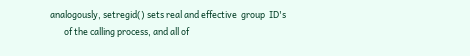analogously, setregid() sets real and effective  group  ID's
       of the calling process, and all of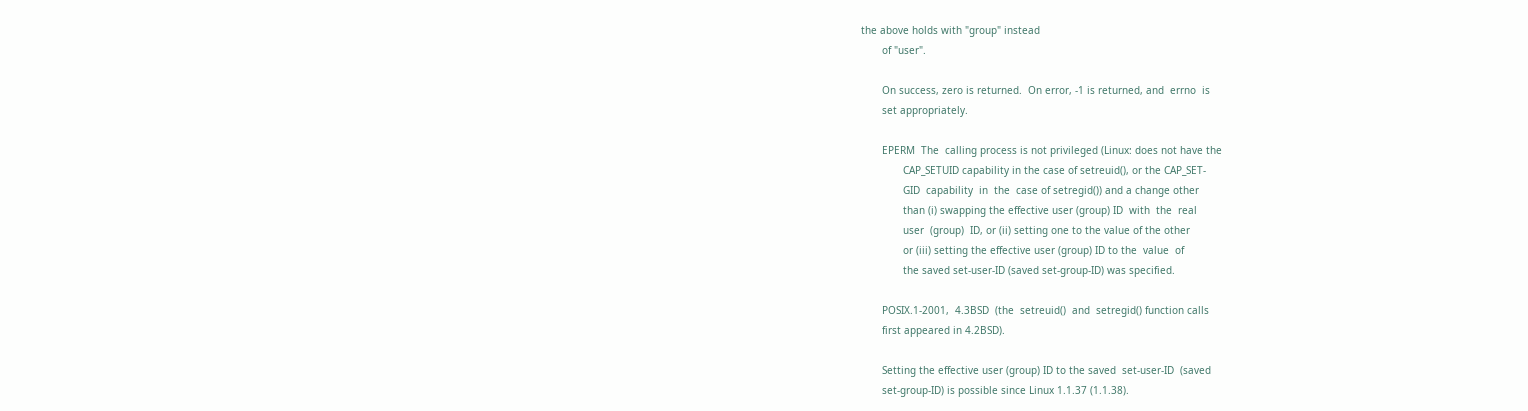the above holds with "group" instead
       of "user".

       On success, zero is returned.  On error, -1 is returned, and  errno  is
       set appropriately.

       EPERM  The  calling process is not privileged (Linux: does not have the
              CAP_SETUID capability in the case of setreuid(), or the CAP_SET-
              GID  capability  in  the  case of setregid()) and a change other
              than (i) swapping the effective user (group) ID  with  the  real
              user  (group)  ID, or (ii) setting one to the value of the other
              or (iii) setting the effective user (group) ID to the  value  of
              the saved set-user-ID (saved set-group-ID) was specified.

       POSIX.1-2001,  4.3BSD  (the  setreuid()  and  setregid() function calls
       first appeared in 4.2BSD).

       Setting the effective user (group) ID to the saved  set-user-ID  (saved
       set-group-ID) is possible since Linux 1.1.37 (1.1.38).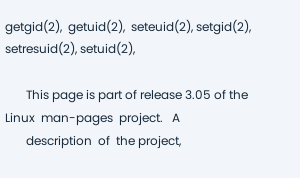getgid(2),  getuid(2),  seteuid(2), setgid(2), setresuid(2), setuid(2),

       This page is part of release 3.05 of the Linux  man-pages  project.   A
       description  of  the project,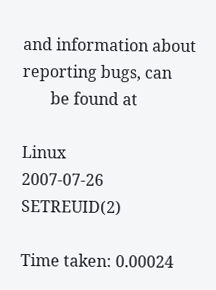and information about reporting bugs, can
       be found at

Linux                             2007-07-26                       SETREUID(2)

Time taken: 0.00024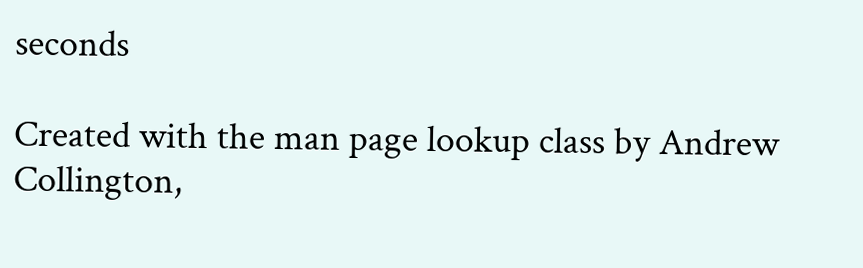seconds

Created with the man page lookup class by Andrew Collington,